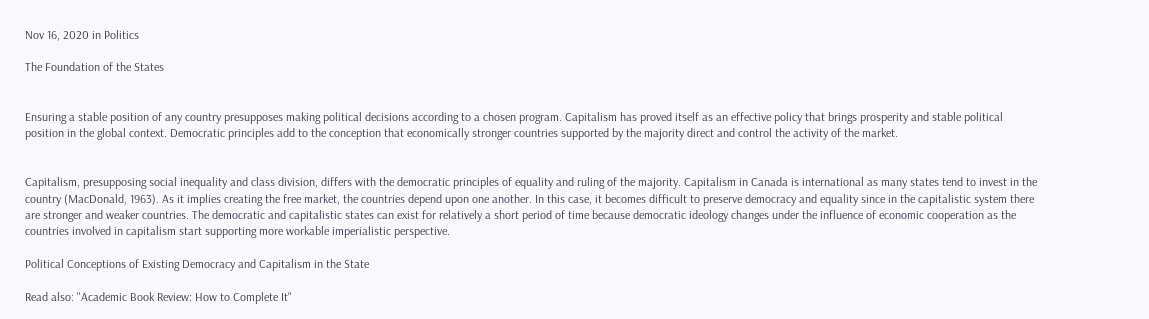Nov 16, 2020 in Politics

The Foundation of the States


Ensuring a stable position of any country presupposes making political decisions according to a chosen program. Capitalism has proved itself as an effective policy that brings prosperity and stable political position in the global context. Democratic principles add to the conception that economically stronger countries supported by the majority direct and control the activity of the market.


Capitalism, presupposing social inequality and class division, differs with the democratic principles of equality and ruling of the majority. Capitalism in Canada is international as many states tend to invest in the country (MacDonald, 1963). As it implies creating the free market, the countries depend upon one another. In this case, it becomes difficult to preserve democracy and equality since in the capitalistic system there are stronger and weaker countries. The democratic and capitalistic states can exist for relatively a short period of time because democratic ideology changes under the influence of economic cooperation as the countries involved in capitalism start supporting more workable imperialistic perspective.

Political Conceptions of Existing Democracy and Capitalism in the State

Read also: "Academic Book Review: How to Complete It"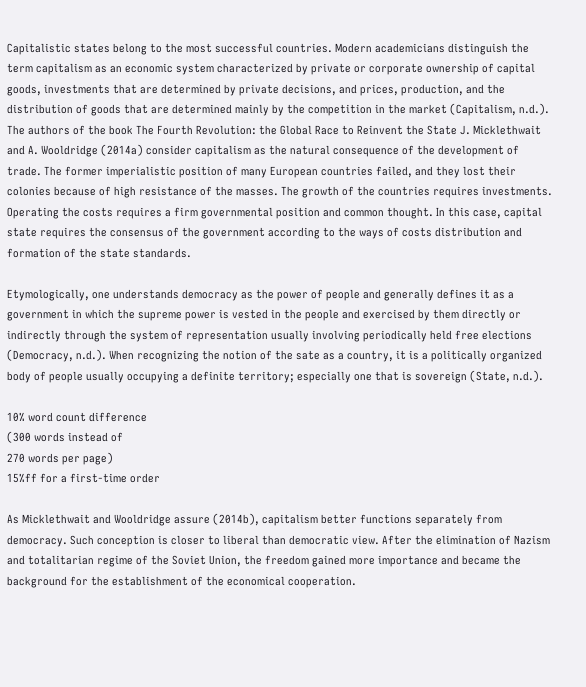Capitalistic states belong to the most successful countries. Modern academicians distinguish the term capitalism as an economic system characterized by private or corporate ownership of capital goods, investments that are determined by private decisions, and prices, production, and the distribution of goods that are determined mainly by the competition in the market (Capitalism, n.d.). The authors of the book The Fourth Revolution: the Global Race to Reinvent the State J. Micklethwait and A. Wooldridge (2014a) consider capitalism as the natural consequence of the development of trade. The former imperialistic position of many European countries failed, and they lost their colonies because of high resistance of the masses. The growth of the countries requires investments. Operating the costs requires a firm governmental position and common thought. In this case, capital state requires the consensus of the government according to the ways of costs distribution and formation of the state standards.

Etymologically, one understands democracy as the power of people and generally defines it as a government in which the supreme power is vested in the people and exercised by them directly or indirectly through the system of representation usually involving periodically held free elections (Democracy, n.d.). When recognizing the notion of the sate as a country, it is a politically organized body of people usually occupying a definite territory; especially one that is sovereign (State, n.d.).

10% word count difference
(300 words instead of
270 words per page)
15%ff for a first-time order

As Micklethwait and Wooldridge assure (2014b), capitalism better functions separately from democracy. Such conception is closer to liberal than democratic view. After the elimination of Nazism and totalitarian regime of the Soviet Union, the freedom gained more importance and became the background for the establishment of the economical cooperation.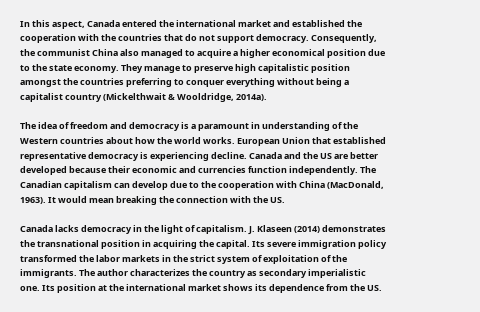In this aspect, Canada entered the international market and established the cooperation with the countries that do not support democracy. Consequently, the communist China also managed to acquire a higher economical position due to the state economy. They manage to preserve high capitalistic position amongst the countries preferring to conquer everything without being a capitalist country (Mickelthwait & Wooldridge, 2014a).

The idea of freedom and democracy is a paramount in understanding of the Western countries about how the world works. European Union that established representative democracy is experiencing decline. Canada and the US are better developed because their economic and currencies function independently. The Canadian capitalism can develop due to the cooperation with China (MacDonald, 1963). It would mean breaking the connection with the US.

Canada lacks democracy in the light of capitalism. J. Klaseen (2014) demonstrates the transnational position in acquiring the capital. Its severe immigration policy transformed the labor markets in the strict system of exploitation of the immigrants. The author characterizes the country as secondary imperialistic one. Its position at the international market shows its dependence from the US.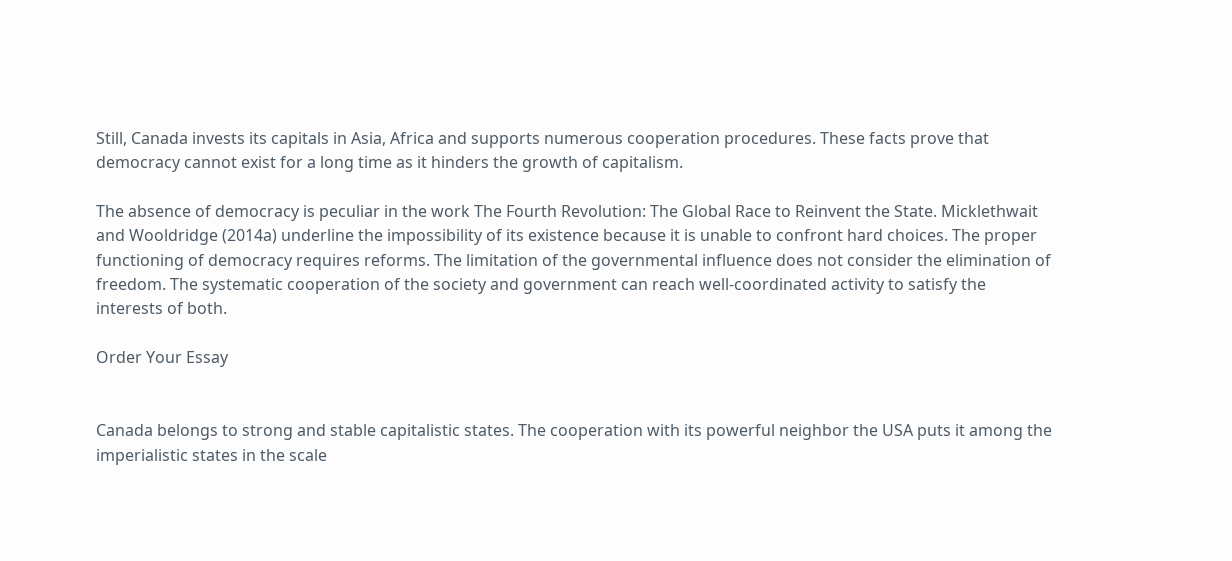Still, Canada invests its capitals in Asia, Africa and supports numerous cooperation procedures. These facts prove that democracy cannot exist for a long time as it hinders the growth of capitalism.

The absence of democracy is peculiar in the work The Fourth Revolution: The Global Race to Reinvent the State. Micklethwait and Wooldridge (2014a) underline the impossibility of its existence because it is unable to confront hard choices. The proper functioning of democracy requires reforms. The limitation of the governmental influence does not consider the elimination of freedom. The systematic cooperation of the society and government can reach well-coordinated activity to satisfy the interests of both.

Order Your Essay


Canada belongs to strong and stable capitalistic states. The cooperation with its powerful neighbor the USA puts it among the imperialistic states in the scale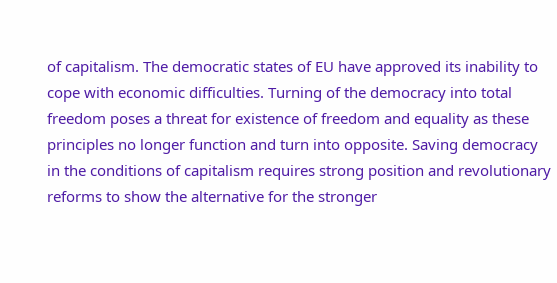of capitalism. The democratic states of EU have approved its inability to cope with economic difficulties. Turning of the democracy into total freedom poses a threat for existence of freedom and equality as these principles no longer function and turn into opposite. Saving democracy in the conditions of capitalism requires strong position and revolutionary reforms to show the alternative for the stronger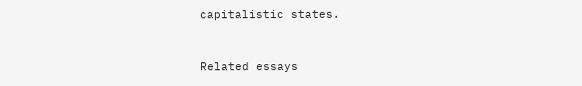capitalistic states.


Related essays